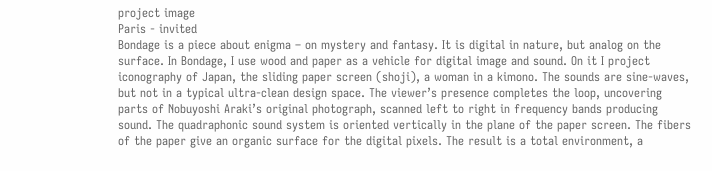project image
Paris - invited
Bondage is a piece about enigma – on mystery and fantasy. It is digital in nature, but analog on the surface. In Bondage, I use wood and paper as a vehicle for digital image and sound. On it I project iconography of Japan, the sliding paper screen (shoji), a woman in a kimono. The sounds are sine-waves, but not in a typical ultra-clean design space. The viewer’s presence completes the loop, uncovering parts of Nobuyoshi Araki’s original photograph, scanned left to right in frequency bands producing sound. The quadraphonic sound system is oriented vertically in the plane of the paper screen. The fibers of the paper give an organic surface for the digital pixels. The result is a total environment, a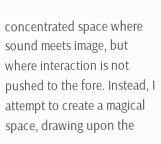concentrated space where sound meets image, but where interaction is not pushed to the fore. Instead, I attempt to create a magical space, drawing upon the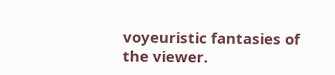voyeuristic fantasies of the viewer.